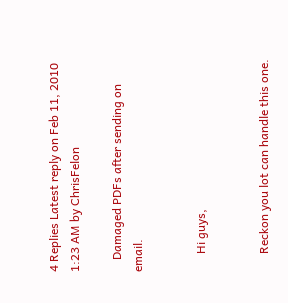4 Replies Latest reply on Feb 11, 2010 1:23 AM by ChrisFelon

    Damaged PDFs after sending on email.


      Hi guys,


      Reckon you lot can handle this one.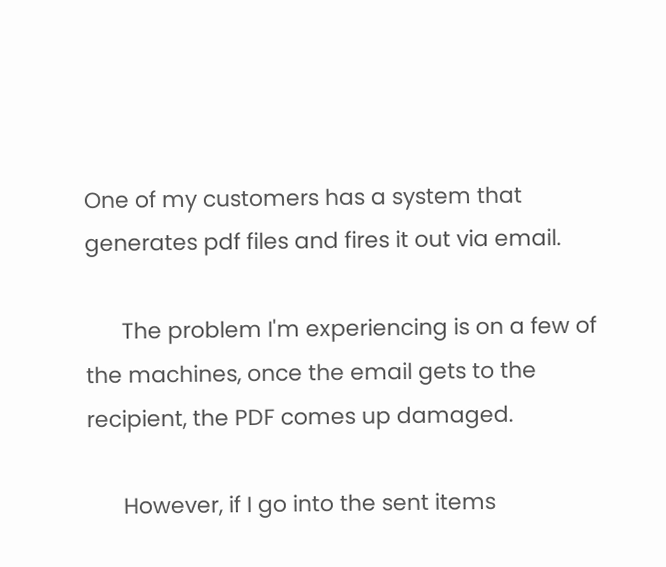One of my customers has a system that generates pdf files and fires it out via email.

      The problem I'm experiencing is on a few of the machines, once the email gets to the recipient, the PDF comes up damaged.

      However, if I go into the sent items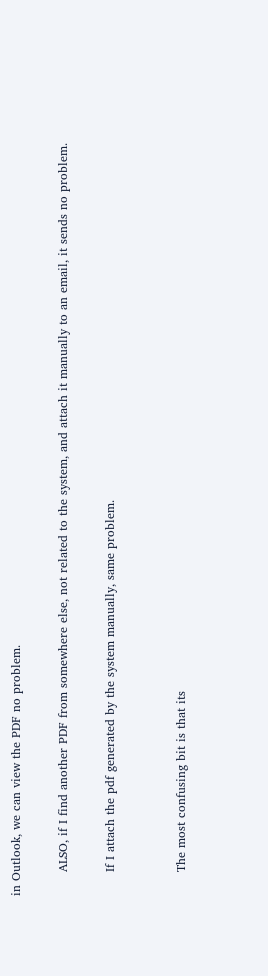in Outlook, we can view the PDF no problem.

      ALSO, if I find another PDF from somewhere else, not related to the system, and attach it manually to an email, it sends no problem.

      If I attach the pdf generated by the system manually, same problem.


      The most confusing bit is that its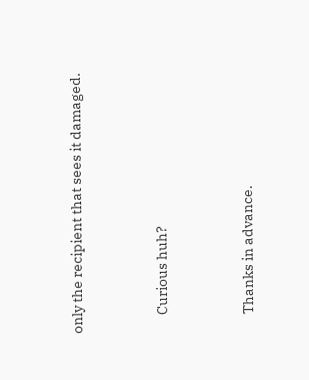only the recipient that sees it damaged.


      Curious huh?


      Thanks in advance.